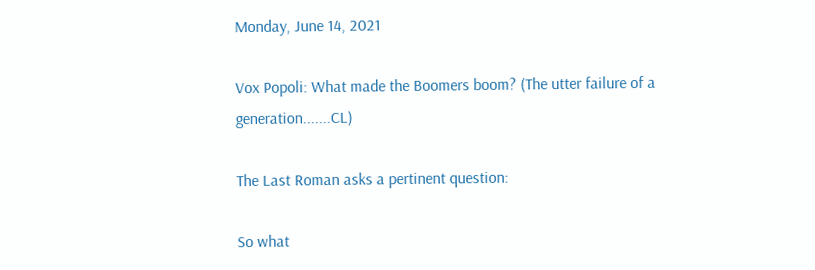Monday, June 14, 2021

Vox Popoli: What made the Boomers boom? (The utter failure of a generation.......CL)

The Last Roman asks a pertinent question:

So what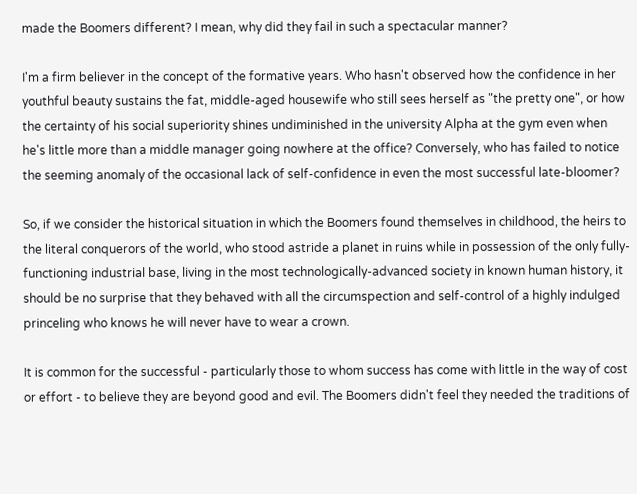made the Boomers different? I mean, why did they fail in such a spectacular manner?

I'm a firm believer in the concept of the formative years. Who hasn't observed how the confidence in her youthful beauty sustains the fat, middle-aged housewife who still sees herself as "the pretty one", or how the certainty of his social superiority shines undiminished in the university Alpha at the gym even when he's little more than a middle manager going nowhere at the office? Conversely, who has failed to notice the seeming anomaly of the occasional lack of self-confidence in even the most successful late-bloomer?

So, if we consider the historical situation in which the Boomers found themselves in childhood, the heirs to the literal conquerors of the world, who stood astride a planet in ruins while in possession of the only fully-functioning industrial base, living in the most technologically-advanced society in known human history, it should be no surprise that they behaved with all the circumspection and self-control of a highly indulged princeling who knows he will never have to wear a crown.

It is common for the successful - particularly those to whom success has come with little in the way of cost or effort - to believe they are beyond good and evil. The Boomers didn't feel they needed the traditions of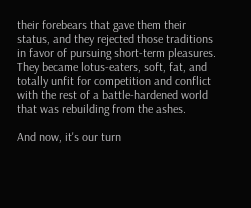their forebears that gave them their status, and they rejected those traditions in favor of pursuing short-term pleasures. They became lotus-eaters, soft, fat, and totally unfit for competition and conflict with the rest of a battle-hardened world that was rebuilding from the ashes.

And now, it's our turn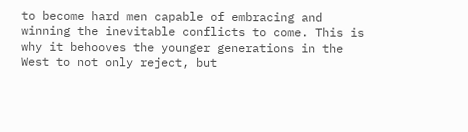to become hard men capable of embracing and winning the inevitable conflicts to come. This is why it behooves the younger generations in the West to not only reject, but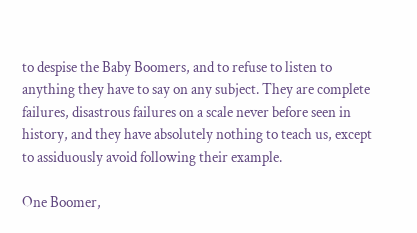to despise the Baby Boomers, and to refuse to listen to anything they have to say on any subject. They are complete failures, disastrous failures on a scale never before seen in history, and they have absolutely nothing to teach us, except to assiduously avoid following their example.

One Boomer,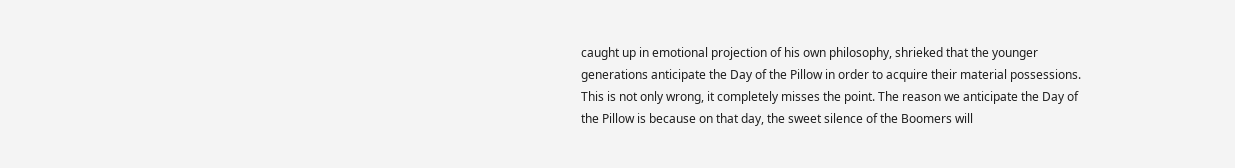caught up in emotional projection of his own philosophy, shrieked that the younger generations anticipate the Day of the Pillow in order to acquire their material possessions. This is not only wrong, it completely misses the point. The reason we anticipate the Day of the Pillow is because on that day, the sweet silence of the Boomers will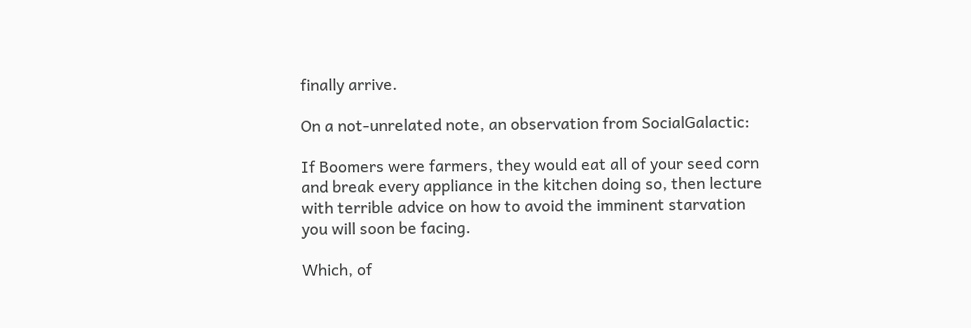finally arrive.

On a not-unrelated note, an observation from SocialGalactic:

If Boomers were farmers, they would eat all of your seed corn and break every appliance in the kitchen doing so, then lecture with terrible advice on how to avoid the imminent starvation you will soon be facing.

Which, of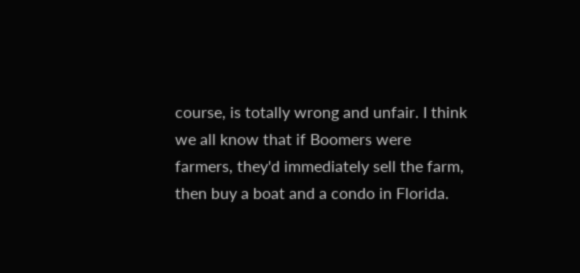course, is totally wrong and unfair. I think we all know that if Boomers were farmers, they'd immediately sell the farm, then buy a boat and a condo in Florida.